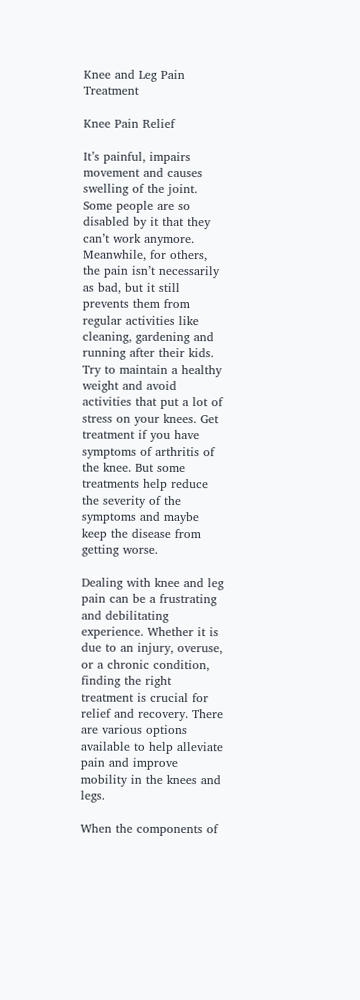Knee and Leg Pain Treatment

Knee Pain Relief

It’s painful, impairs movement and causes swelling of the joint. Some people are so disabled by it that they can’t work anymore. Meanwhile, for others, the pain isn’t necessarily as bad, but it still prevents them from regular activities like cleaning, gardening and running after their kids. Try to maintain a healthy weight and avoid activities that put a lot of stress on your knees. Get treatment if you have symptoms of arthritis of the knee. But some treatments help reduce the severity of the symptoms and maybe keep the disease from getting worse.

Dealing with knee and leg pain can be a frustrating and debilitating experience. Whether it is due to an injury, overuse, or a chronic condition, finding the right treatment is crucial for relief and recovery. There are various options available to help alleviate pain and improve mobility in the knees and legs.

When the components of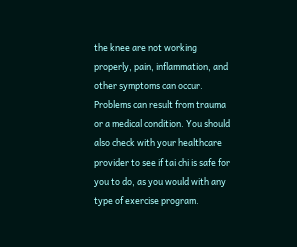the knee are not working properly, pain, inflammation, and other symptoms can occur. Problems can result from trauma or a medical condition. You should also check with your healthcare provider to see if tai chi is safe for you to do, as you would with any type of exercise program.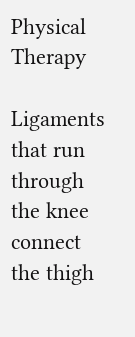Physical Therapy

Ligaments that run through the knee connect the thigh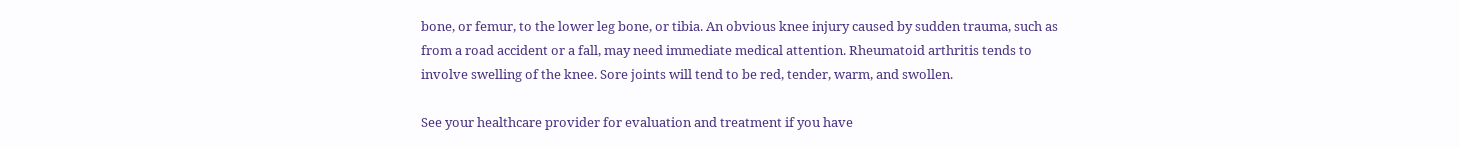bone, or femur, to the lower leg bone, or tibia. An obvious knee injury caused by sudden trauma, such as from a road accident or a fall, may need immediate medical attention. Rheumatoid arthritis tends to involve swelling of the knee. Sore joints will tend to be red, tender, warm, and swollen.

See your healthcare provider for evaluation and treatment if you have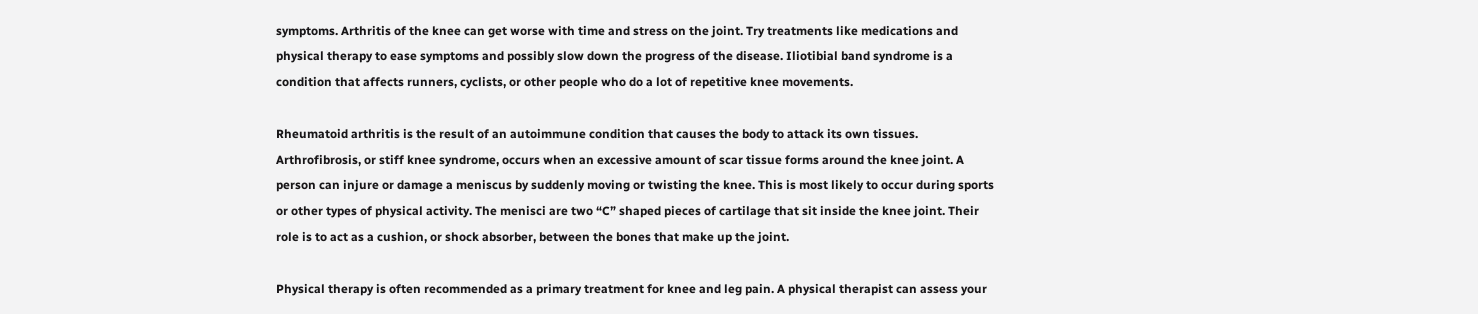symptoms. Arthritis of the knee can get worse with time and stress on the joint. Try treatments like medications and physical therapy to ease symptoms and possibly slow down the progress of the disease. Iliotibial band syndrome is a condition that affects runners, cyclists, or other people who do a lot of repetitive knee movements.

Rheumatoid arthritis is the result of an autoimmune condition that causes the body to attack its own tissues. Arthrofibrosis, or stiff knee syndrome, occurs when an excessive amount of scar tissue forms around the knee joint. A person can injure or damage a meniscus by suddenly moving or twisting the knee. This is most likely to occur during sports or other types of physical activity. The menisci are two “C” shaped pieces of cartilage that sit inside the knee joint. Their role is to act as a cushion, or shock absorber, between the bones that make up the joint.

Physical therapy is often recommended as a primary treatment for knee and leg pain. A physical therapist can assess your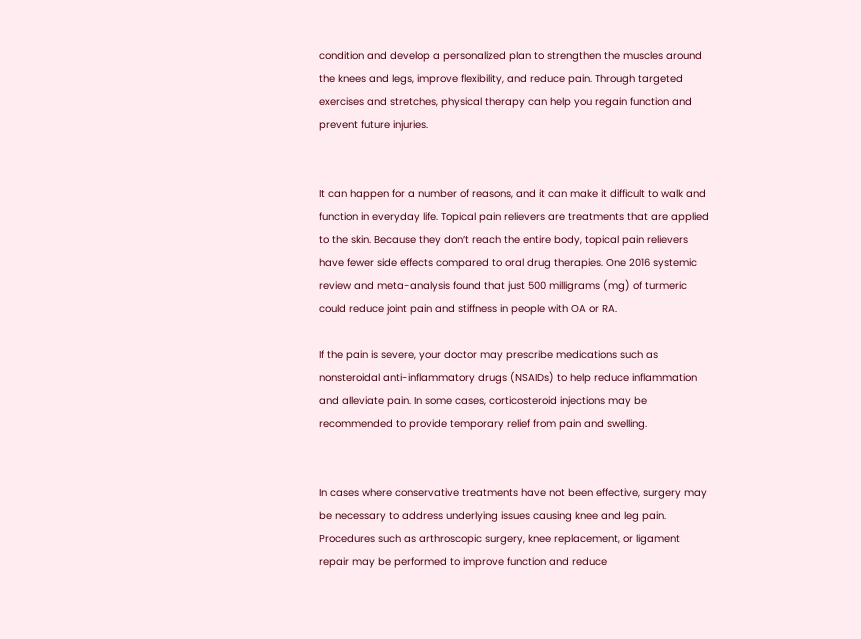condition and develop a personalized plan to strengthen the muscles around the knees and legs, improve flexibility, and reduce pain. Through targeted exercises and stretches, physical therapy can help you regain function and prevent future injuries.


It can happen for a number of reasons, and it can make it difficult to walk and function in everyday life. Topical pain relievers are treatments that are applied to the skin. Because they don’t reach the entire body, topical pain relievers have fewer side effects compared to oral drug therapies. One 2016 systemic review and meta-analysis found that just 500 milligrams (mg) of turmeric could reduce joint pain and stiffness in people with OA or RA.

If the pain is severe, your doctor may prescribe medications such as nonsteroidal anti-inflammatory drugs (NSAIDs) to help reduce inflammation and alleviate pain. In some cases, corticosteroid injections may be recommended to provide temporary relief from pain and swelling.


In cases where conservative treatments have not been effective, surgery may be necessary to address underlying issues causing knee and leg pain. Procedures such as arthroscopic surgery, knee replacement, or ligament repair may be performed to improve function and reduce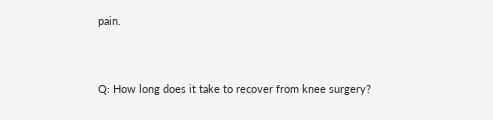pain.


Q: How long does it take to recover from knee surgery?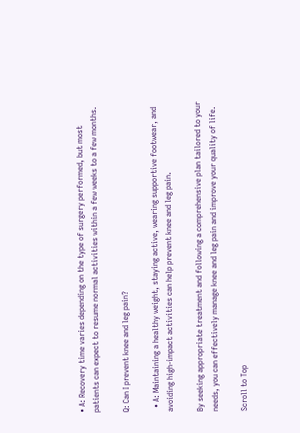• A: Recovery time varies depending on the type of surgery performed, but most patients can expect to resume normal activities within a few weeks to a few months.

Q: Can I prevent knee and leg pain?

  • A: Maintaining a healthy weight, staying active, wearing supportive footwear, and avoiding high-impact activities can help prevent knee and leg pain.

By seeking appropriate treatment and following a comprehensive plan tailored to your needs, you can effectively manage knee and leg pain and improve your quality of life.

Scroll to Top